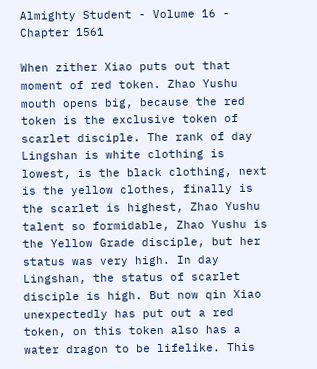Almighty Student - Volume 16 - Chapter 1561

When zither Xiao puts out that moment of red token. Zhao Yushu mouth opens big, because the red token is the exclusive token of scarlet disciple. The rank of day Lingshan is white clothing is lowest, is the black clothing, next is the yellow clothes, finally is the scarlet is highest, Zhao Yushu talent so formidable, Zhao Yushu is the Yellow Grade disciple, but her status was very high. In day Lingshan, the status of scarlet disciple is high. But now qin Xiao unexpectedly has put out a red token, on this token also has a water dragon to be lifelike. This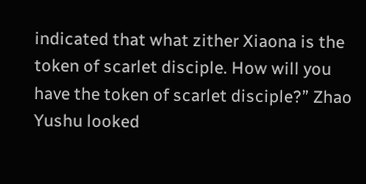indicated that what zither Xiaona is the token of scarlet disciple. How will you have the token of scarlet disciple?” Zhao Yushu looked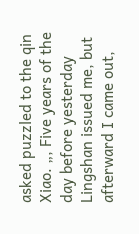asked puzzled to the qin Xiao. „, Five years of the day before yesterday Lingshan issued me, but afterward I came out,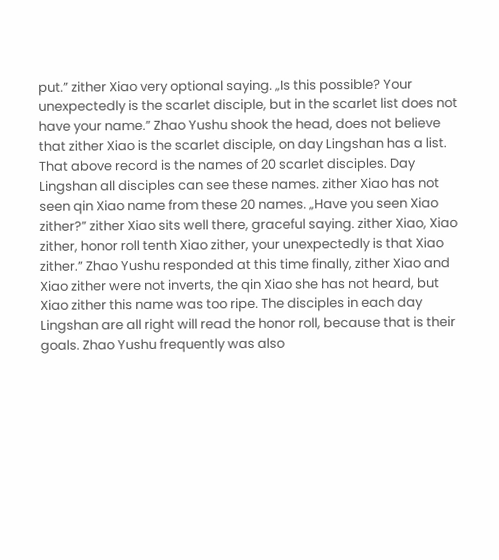put.” zither Xiao very optional saying. „Is this possible? Your unexpectedly is the scarlet disciple, but in the scarlet list does not have your name.” Zhao Yushu shook the head, does not believe that zither Xiao is the scarlet disciple, on day Lingshan has a list. That above record is the names of 20 scarlet disciples. Day Lingshan all disciples can see these names. zither Xiao has not seen qin Xiao name from these 20 names. „Have you seen Xiao zither?” zither Xiao sits well there, graceful saying. zither Xiao, Xiao zither, honor roll tenth Xiao zither, your unexpectedly is that Xiao zither.” Zhao Yushu responded at this time finally, zither Xiao and Xiao zither were not inverts, the qin Xiao she has not heard, but Xiao zither this name was too ripe. The disciples in each day Lingshan are all right will read the honor roll, because that is their goals. Zhao Yushu frequently was also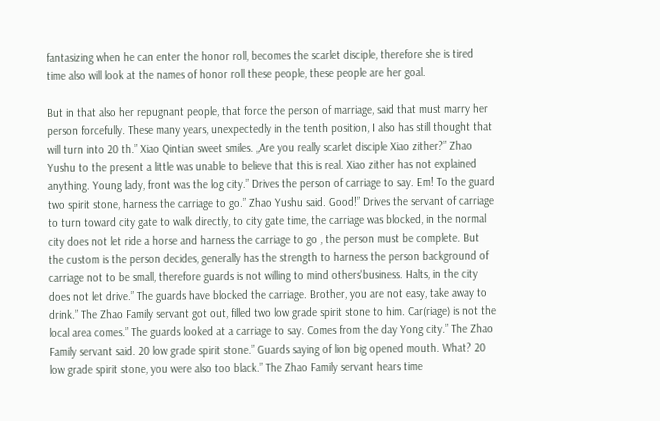fantasizing when he can enter the honor roll, becomes the scarlet disciple, therefore she is tired time also will look at the names of honor roll these people, these people are her goal.

But in that also her repugnant people, that force the person of marriage, said that must marry her person forcefully. These many years, unexpectedly in the tenth position, I also has still thought that will turn into 20 th.” Xiao Qintian sweet smiles. „Are you really scarlet disciple Xiao zither?” Zhao Yushu to the present a little was unable to believe that this is real. Xiao zither has not explained anything. Young lady, front was the log city.” Drives the person of carriage to say. Em! To the guard two spirit stone, harness the carriage to go.” Zhao Yushu said. Good!” Drives the servant of carriage to turn toward city gate to walk directly, to city gate time, the carriage was blocked, in the normal city does not let ride a horse and harness the carriage to go , the person must be complete. But the custom is the person decides, generally has the strength to harness the person background of carriage not to be small, therefore guards is not willing to mind others'business. Halts, in the city does not let drive.” The guards have blocked the carriage. Brother, you are not easy, take away to drink.” The Zhao Family servant got out, filled two low grade spirit stone to him. Car(riage) is not the local area comes.” The guards looked at a carriage to say. Comes from the day Yong city.” The Zhao Family servant said. 20 low grade spirit stone.” Guards saying of lion big opened mouth. What? 20 low grade spirit stone, you were also too black.” The Zhao Family servant hears time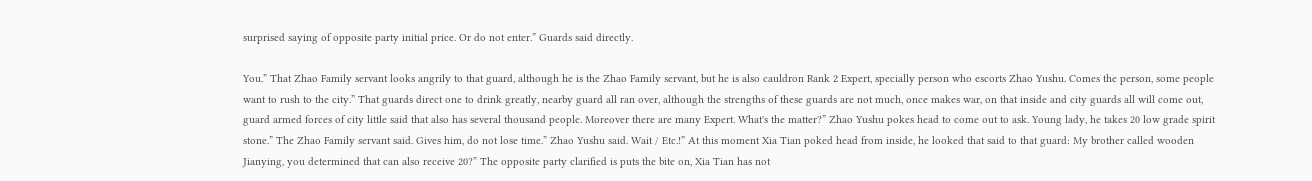surprised saying of opposite party initial price. Or do not enter.” Guards said directly.

You.” That Zhao Family servant looks angrily to that guard, although he is the Zhao Family servant, but he is also cauldron Rank 2 Expert, specially person who escorts Zhao Yushu. Comes the person, some people want to rush to the city.” That guards direct one to drink greatly, nearby guard all ran over, although the strengths of these guards are not much, once makes war, on that inside and city guards all will come out, guard armed forces of city little said that also has several thousand people. Moreover there are many Expert. What's the matter?” Zhao Yushu pokes head to come out to ask. Young lady, he takes 20 low grade spirit stone.” The Zhao Family servant said. Gives him, do not lose time.” Zhao Yushu said. Wait / Etc.!” At this moment Xia Tian poked head from inside, he looked that said to that guard: My brother called wooden Jianying, you determined that can also receive 20?” The opposite party clarified is puts the bite on, Xia Tian has not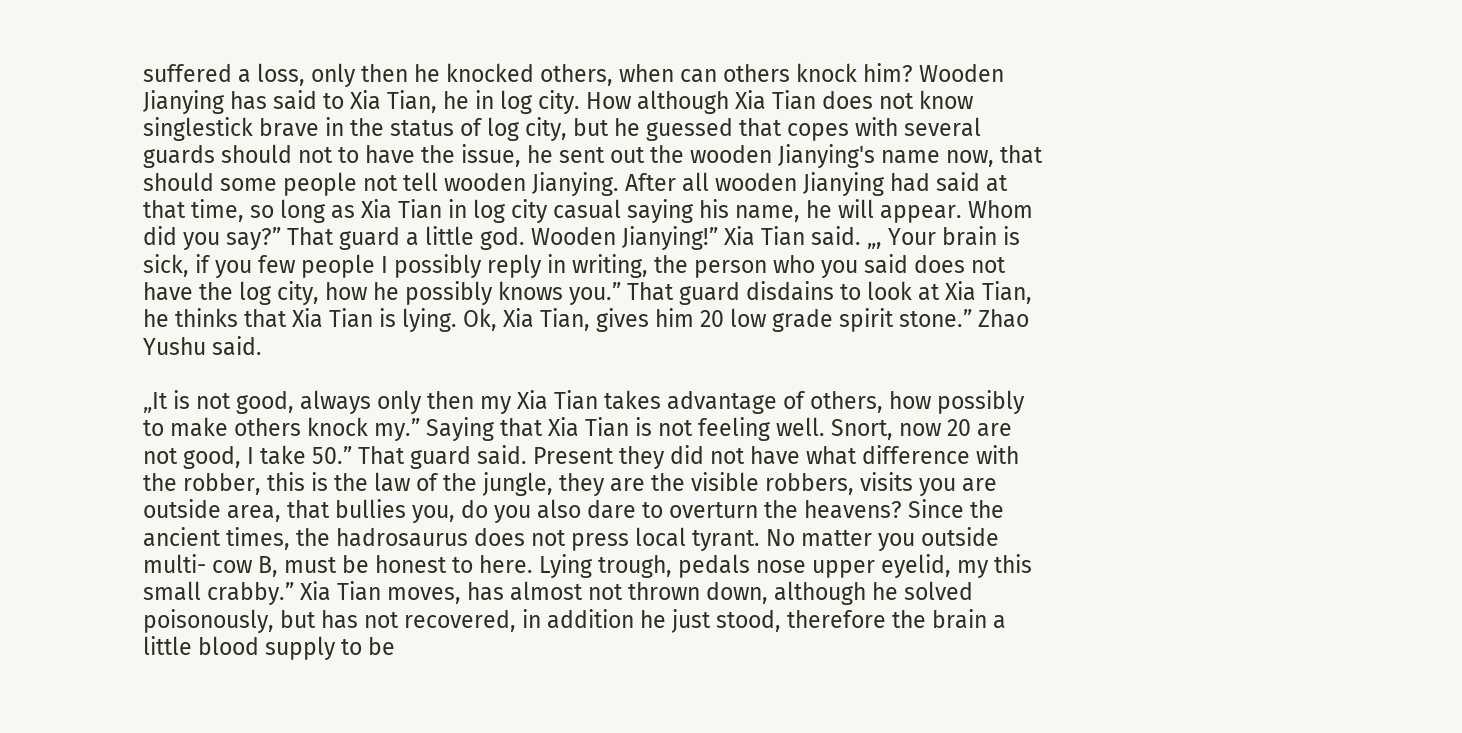suffered a loss, only then he knocked others, when can others knock him? Wooden Jianying has said to Xia Tian, he in log city. How although Xia Tian does not know singlestick brave in the status of log city, but he guessed that copes with several guards should not to have the issue, he sent out the wooden Jianying's name now, that should some people not tell wooden Jianying. After all wooden Jianying had said at that time, so long as Xia Tian in log city casual saying his name, he will appear. Whom did you say?” That guard a little god. Wooden Jianying!” Xia Tian said. „, Your brain is sick, if you few people I possibly reply in writing, the person who you said does not have the log city, how he possibly knows you.” That guard disdains to look at Xia Tian, he thinks that Xia Tian is lying. Ok, Xia Tian, gives him 20 low grade spirit stone.” Zhao Yushu said.

„It is not good, always only then my Xia Tian takes advantage of others, how possibly to make others knock my.” Saying that Xia Tian is not feeling well. Snort, now 20 are not good, I take 50.” That guard said. Present they did not have what difference with the robber, this is the law of the jungle, they are the visible robbers, visits you are outside area, that bullies you, do you also dare to overturn the heavens? Since the ancient times, the hadrosaurus does not press local tyrant. No matter you outside multi- cow B, must be honest to here. Lying trough, pedals nose upper eyelid, my this small crabby.” Xia Tian moves, has almost not thrown down, although he solved poisonously, but has not recovered, in addition he just stood, therefore the brain a little blood supply to be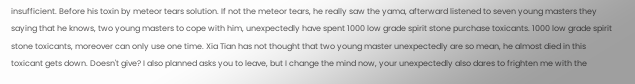insufficient. Before his toxin by meteor tears solution. If not the meteor tears, he really saw the yama, afterward listened to seven young masters they saying that he knows, two young masters to cope with him, unexpectedly have spent 1000 low grade spirit stone purchase toxicants. 1000 low grade spirit stone toxicants, moreover can only use one time. Xia Tian has not thought that two young master unexpectedly are so mean, he almost died in this toxicant gets down. Doesn't give? I also planned asks you to leave, but I change the mind now, your unexpectedly also dares to frighten me with the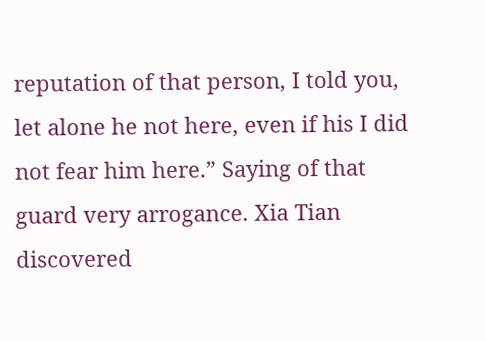reputation of that person, I told you, let alone he not here, even if his I did not fear him here.” Saying of that guard very arrogance. Xia Tian discovered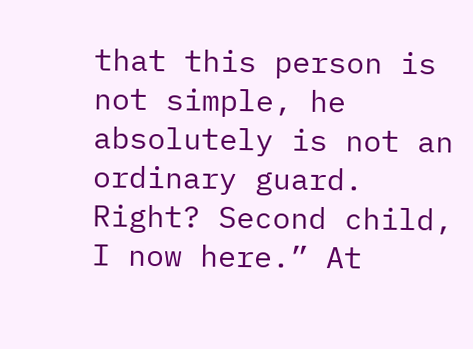that this person is not simple, he absolutely is not an ordinary guard. Right? Second child, I now here.” At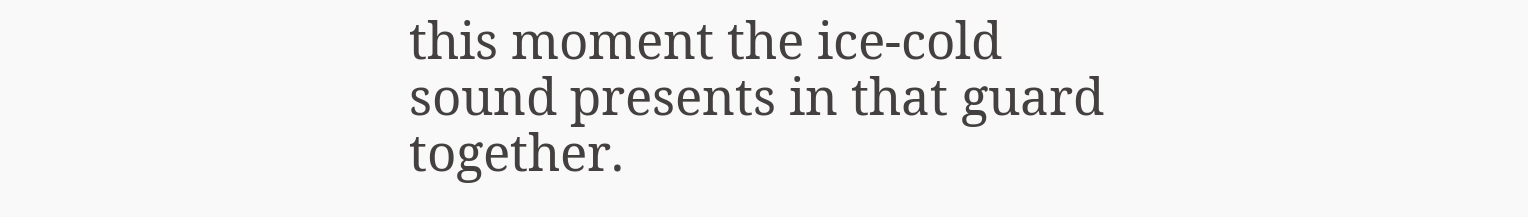this moment the ice-cold sound presents in that guard together.